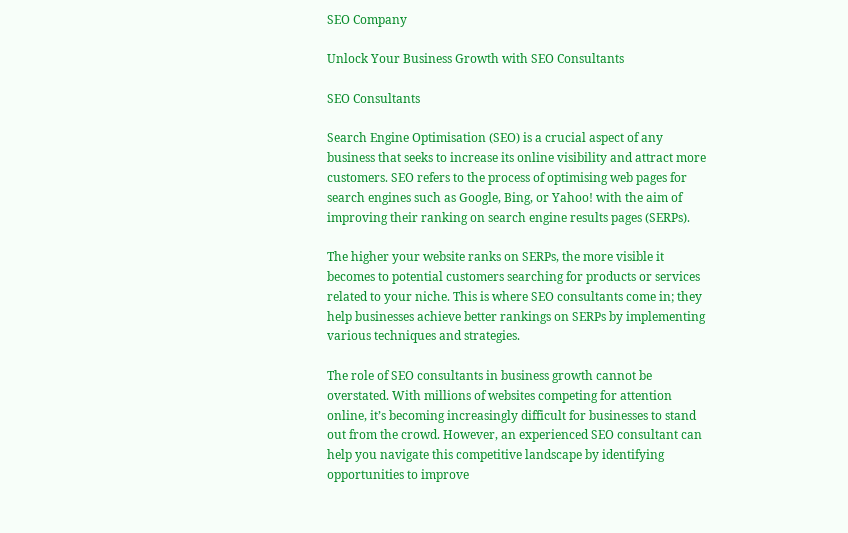SEO Company

Unlock Your Business Growth with SEO Consultants

SEO Consultants

Search Engine Optimisation (SEO) is a crucial aspect of any business that seeks to increase its online visibility and attract more customers. SEO refers to the process of optimising web pages for search engines such as Google, Bing, or Yahoo! with the aim of improving their ranking on search engine results pages (SERPs).

The higher your website ranks on SERPs, the more visible it becomes to potential customers searching for products or services related to your niche. This is where SEO consultants come in; they help businesses achieve better rankings on SERPs by implementing various techniques and strategies.

The role of SEO consultants in business growth cannot be overstated. With millions of websites competing for attention online, it’s becoming increasingly difficult for businesses to stand out from the crowd. However, an experienced SEO consultant can help you navigate this competitive landscape by identifying opportunities to improve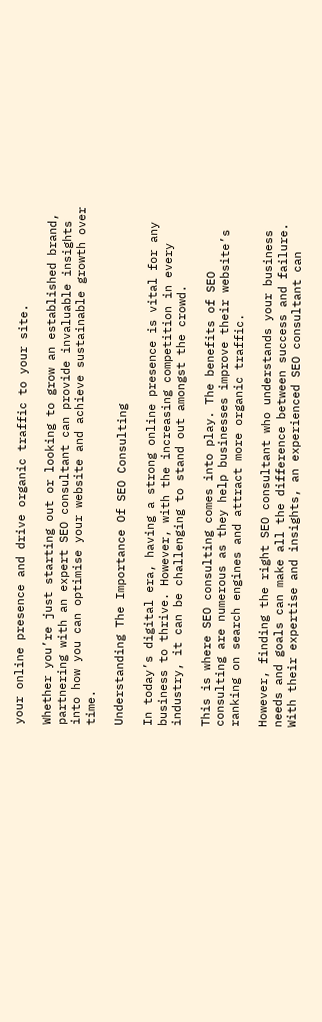your online presence and drive organic traffic to your site.

Whether you’re just starting out or looking to grow an established brand, partnering with an expert SEO consultant can provide invaluable insights into how you can optimise your website and achieve sustainable growth over time.

Understanding The Importance Of SEO Consulting

In today’s digital era, having a strong online presence is vital for any business to thrive. However, with the increasing competition in every industry, it can be challenging to stand out amongst the crowd.

This is where SEO consulting comes into play. The benefits of SEO consulting are numerous as they help businesses improve their website’s ranking on search engines and attract more organic traffic.

However, finding the right SEO consultant who understands your business needs and goals can make all the difference between success and failure. With their expertise and insights, an experienced SEO consultant can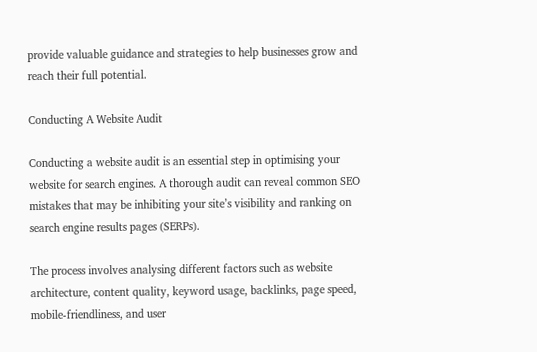provide valuable guidance and strategies to help businesses grow and reach their full potential.

Conducting A Website Audit

Conducting a website audit is an essential step in optimising your website for search engines. A thorough audit can reveal common SEO mistakes that may be inhibiting your site’s visibility and ranking on search engine results pages (SERPs).

The process involves analysing different factors such as website architecture, content quality, keyword usage, backlinks, page speed, mobile-friendliness, and user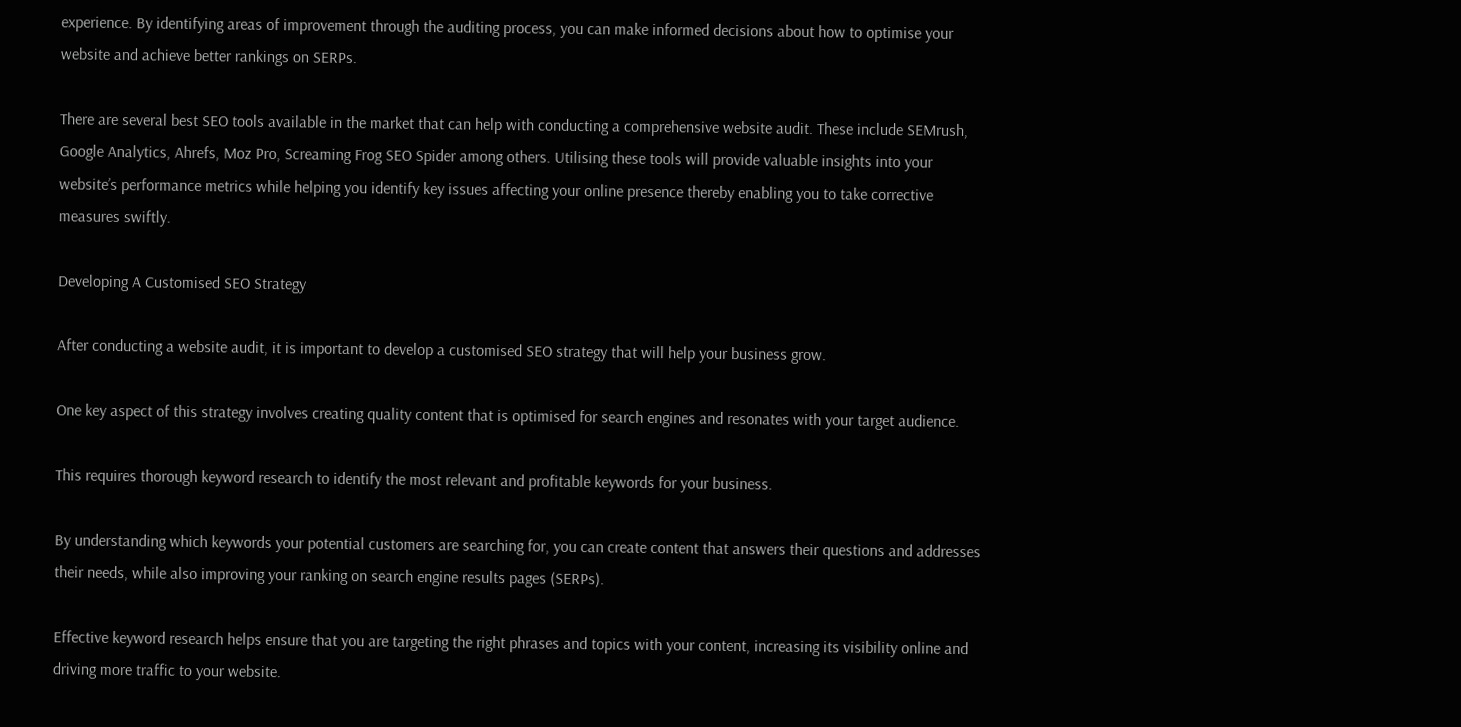experience. By identifying areas of improvement through the auditing process, you can make informed decisions about how to optimise your website and achieve better rankings on SERPs.

There are several best SEO tools available in the market that can help with conducting a comprehensive website audit. These include SEMrush, Google Analytics, Ahrefs, Moz Pro, Screaming Frog SEO Spider among others. Utilising these tools will provide valuable insights into your website’s performance metrics while helping you identify key issues affecting your online presence thereby enabling you to take corrective measures swiftly.

Developing A Customised SEO Strategy

After conducting a website audit, it is important to develop a customised SEO strategy that will help your business grow.

One key aspect of this strategy involves creating quality content that is optimised for search engines and resonates with your target audience.

This requires thorough keyword research to identify the most relevant and profitable keywords for your business.

By understanding which keywords your potential customers are searching for, you can create content that answers their questions and addresses their needs, while also improving your ranking on search engine results pages (SERPs).

Effective keyword research helps ensure that you are targeting the right phrases and topics with your content, increasing its visibility online and driving more traffic to your website.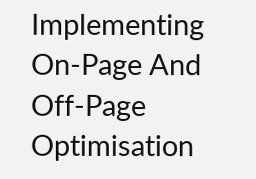Implementing On-Page And Off-Page Optimisation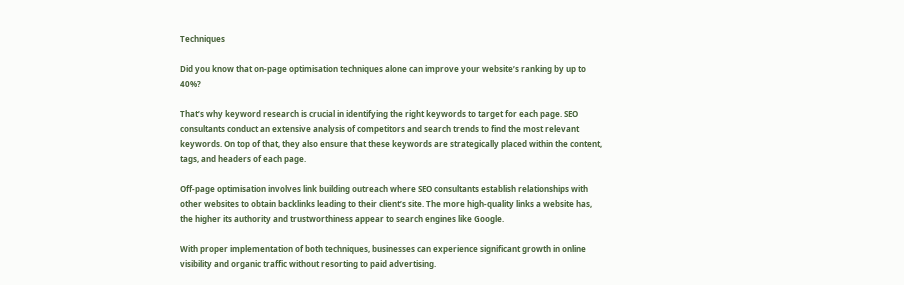Techniques

Did you know that on-page optimisation techniques alone can improve your website’s ranking by up to 40%?

That’s why keyword research is crucial in identifying the right keywords to target for each page. SEO consultants conduct an extensive analysis of competitors and search trends to find the most relevant keywords. On top of that, they also ensure that these keywords are strategically placed within the content, tags, and headers of each page.

Off-page optimisation involves link building outreach where SEO consultants establish relationships with other websites to obtain backlinks leading to their client’s site. The more high-quality links a website has, the higher its authority and trustworthiness appear to search engines like Google.

With proper implementation of both techniques, businesses can experience significant growth in online visibility and organic traffic without resorting to paid advertising.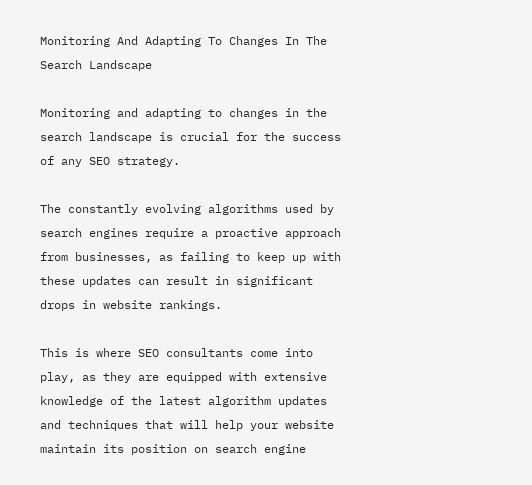Monitoring And Adapting To Changes In The Search Landscape

Monitoring and adapting to changes in the search landscape is crucial for the success of any SEO strategy.

The constantly evolving algorithms used by search engines require a proactive approach from businesses, as failing to keep up with these updates can result in significant drops in website rankings.

This is where SEO consultants come into play, as they are equipped with extensive knowledge of the latest algorithm updates and techniques that will help your website maintain its position on search engine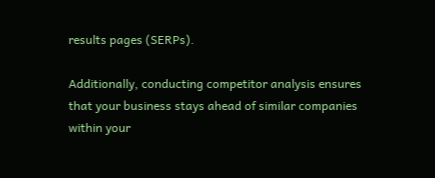results pages (SERPs).

Additionally, conducting competitor analysis ensures that your business stays ahead of similar companies within your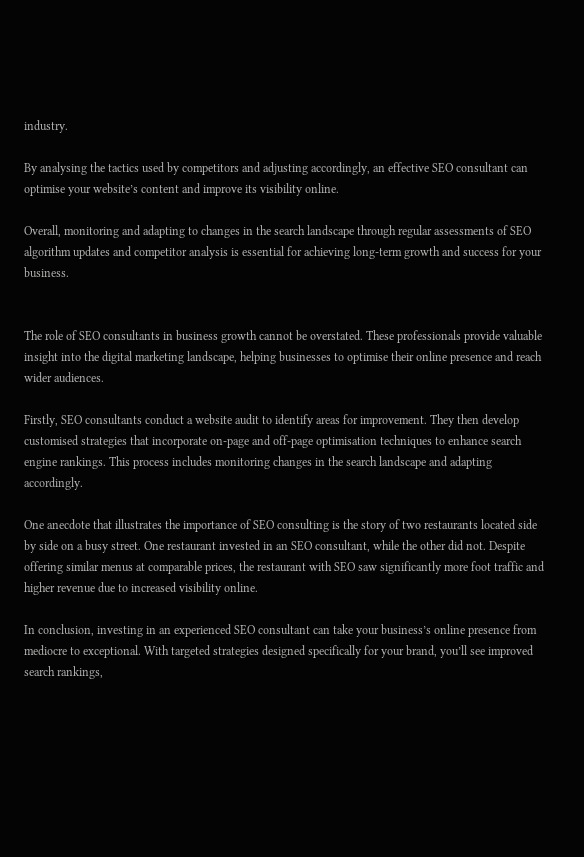industry.

By analysing the tactics used by competitors and adjusting accordingly, an effective SEO consultant can optimise your website’s content and improve its visibility online.

Overall, monitoring and adapting to changes in the search landscape through regular assessments of SEO algorithm updates and competitor analysis is essential for achieving long-term growth and success for your business.


The role of SEO consultants in business growth cannot be overstated. These professionals provide valuable insight into the digital marketing landscape, helping businesses to optimise their online presence and reach wider audiences.

Firstly, SEO consultants conduct a website audit to identify areas for improvement. They then develop customised strategies that incorporate on-page and off-page optimisation techniques to enhance search engine rankings. This process includes monitoring changes in the search landscape and adapting accordingly.

One anecdote that illustrates the importance of SEO consulting is the story of two restaurants located side by side on a busy street. One restaurant invested in an SEO consultant, while the other did not. Despite offering similar menus at comparable prices, the restaurant with SEO saw significantly more foot traffic and higher revenue due to increased visibility online.

In conclusion, investing in an experienced SEO consultant can take your business’s online presence from mediocre to exceptional. With targeted strategies designed specifically for your brand, you’ll see improved search rankings,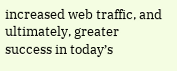increased web traffic, and ultimately, greater success in today’s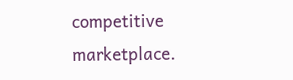competitive marketplace.